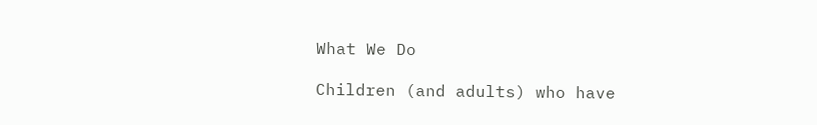What We Do

Children (and adults) who have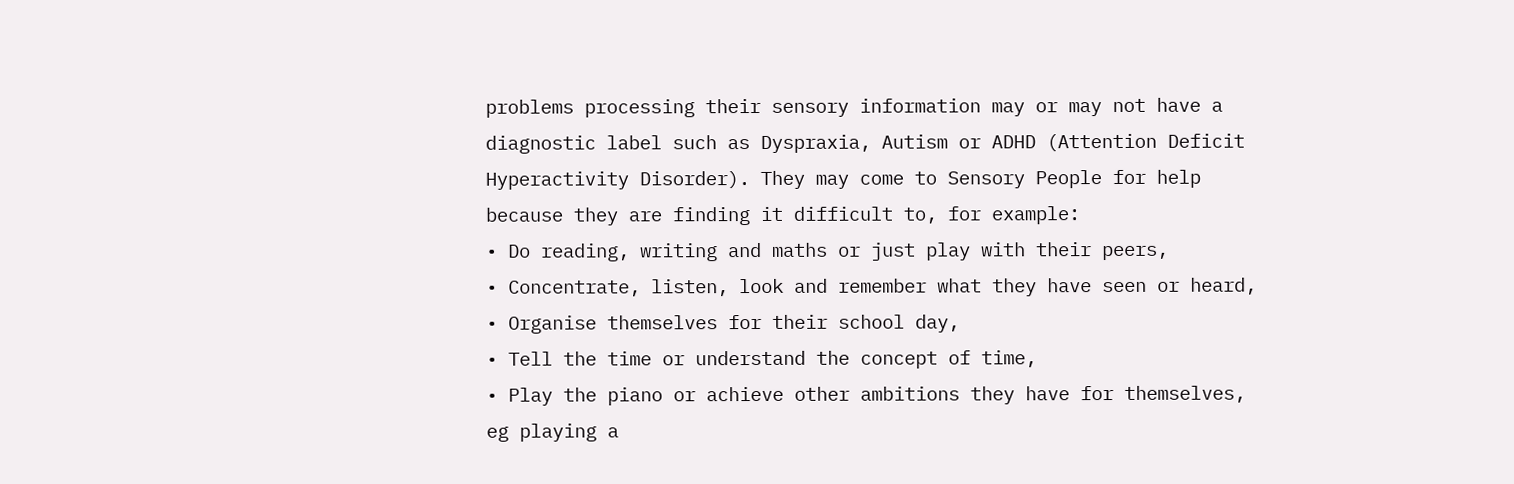problems processing their sensory information may or may not have a diagnostic label such as Dyspraxia, Autism or ADHD (Attention Deficit Hyperactivity Disorder). They may come to Sensory People for help because they are finding it difficult to, for example:
• Do reading, writing and maths or just play with their peers,
• Concentrate, listen, look and remember what they have seen or heard,
• Organise themselves for their school day,
• Tell the time or understand the concept of time,
• Play the piano or achieve other ambitions they have for themselves, eg playing a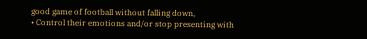good game of football without falling down,
• Control their emotions and/or stop presenting with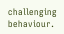challenging behaviour.